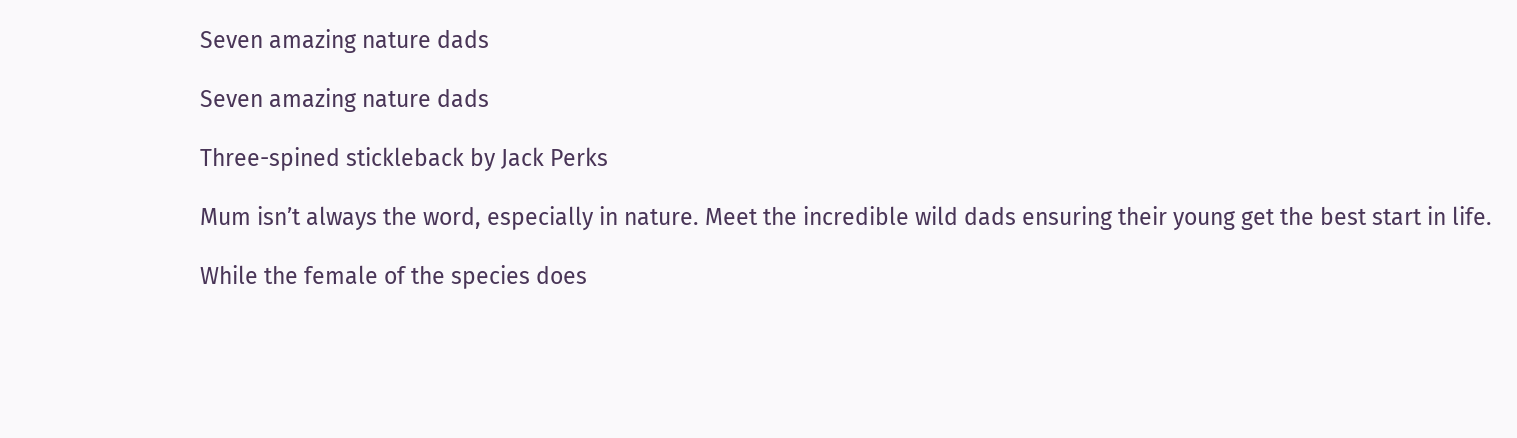Seven amazing nature dads

Seven amazing nature dads

Three-spined stickleback by Jack Perks

Mum isn’t always the word, especially in nature. Meet the incredible wild dads ensuring their young get the best start in life.

While the female of the species does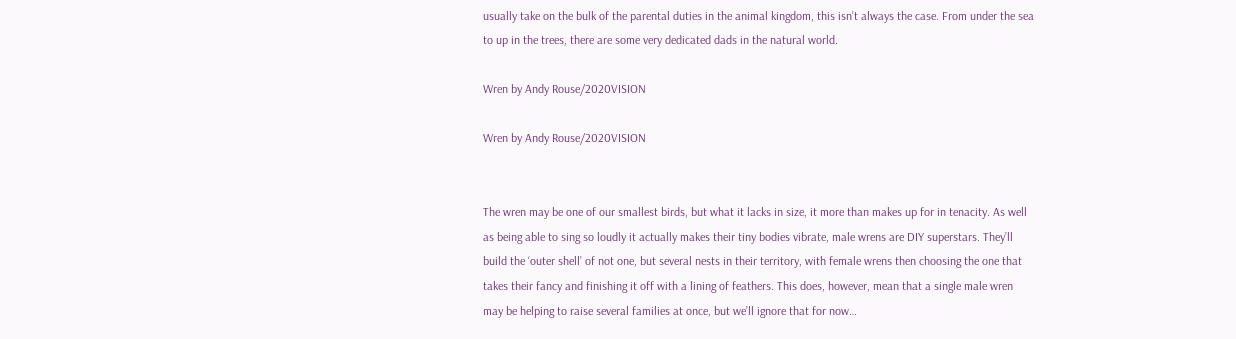usually take on the bulk of the parental duties in the animal kingdom, this isn’t always the case. From under the sea to up in the trees, there are some very dedicated dads in the natural world.

Wren by Andy Rouse/2020VISION

Wren by Andy Rouse/2020VISION


The wren may be one of our smallest birds, but what it lacks in size, it more than makes up for in tenacity. As well as being able to sing so loudly it actually makes their tiny bodies vibrate, male wrens are DIY superstars. They’ll build the ‘outer shell’ of not one, but several nests in their territory, with female wrens then choosing the one that takes their fancy and finishing it off with a lining of feathers. This does, however, mean that a single male wren may be helping to raise several families at once, but we’ll ignore that for now…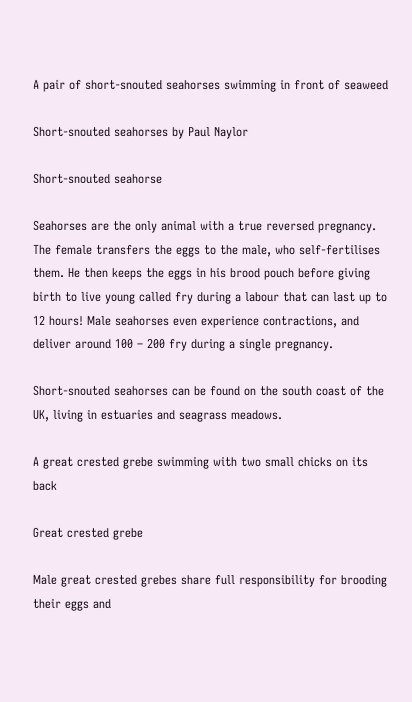A pair of short-snouted seahorses swimming in front of seaweed

Short-snouted seahorses by Paul Naylor

Short-snouted seahorse

Seahorses are the only animal with a true reversed pregnancy. The female transfers the eggs to the male, who self-fertilises them. He then keeps the eggs in his brood pouch before giving birth to live young called fry during a labour that can last up to 12 hours! Male seahorses even experience contractions, and deliver around 100 – 200 fry during a single pregnancy.

Short-snouted seahorses can be found on the south coast of the UK, living in estuaries and seagrass meadows.

A great crested grebe swimming with two small chicks on its back

Great crested grebe

Male great crested grebes share full responsibility for brooding their eggs and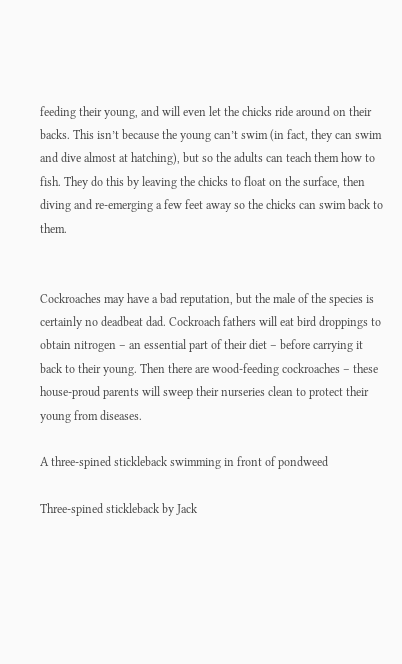feeding their young, and will even let the chicks ride around on their backs. This isn’t because the young can’t swim (in fact, they can swim and dive almost at hatching), but so the adults can teach them how to fish. They do this by leaving the chicks to float on the surface, then diving and re-emerging a few feet away so the chicks can swim back to them.


Cockroaches may have a bad reputation, but the male of the species is certainly no deadbeat dad. Cockroach fathers will eat bird droppings to obtain nitrogen – an essential part of their diet – before carrying it back to their young. Then there are wood-feeding cockroaches – these house-proud parents will sweep their nurseries clean to protect their young from diseases.

A three-spined stickleback swimming in front of pondweed

Three-spined stickleback by Jack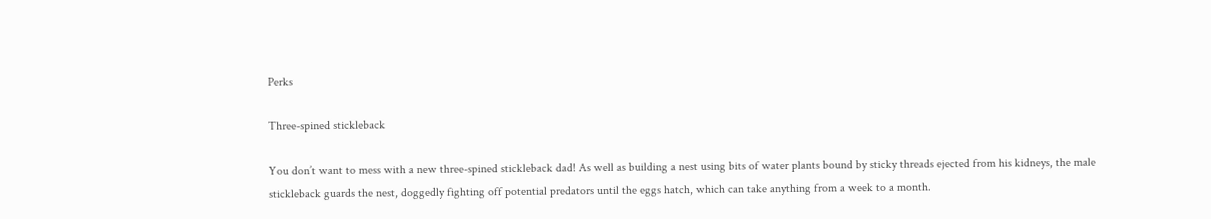Perks

Three-spined stickleback

You don’t want to mess with a new three-spined stickleback dad! As well as building a nest using bits of water plants bound by sticky threads ejected from his kidneys, the male stickleback guards the nest, doggedly fighting off potential predators until the eggs hatch, which can take anything from a week to a month.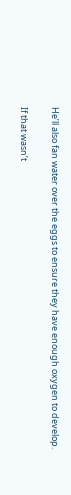He’ll also fan water over the eggs to ensure they have enough oxygen to develop.

If that wasn’t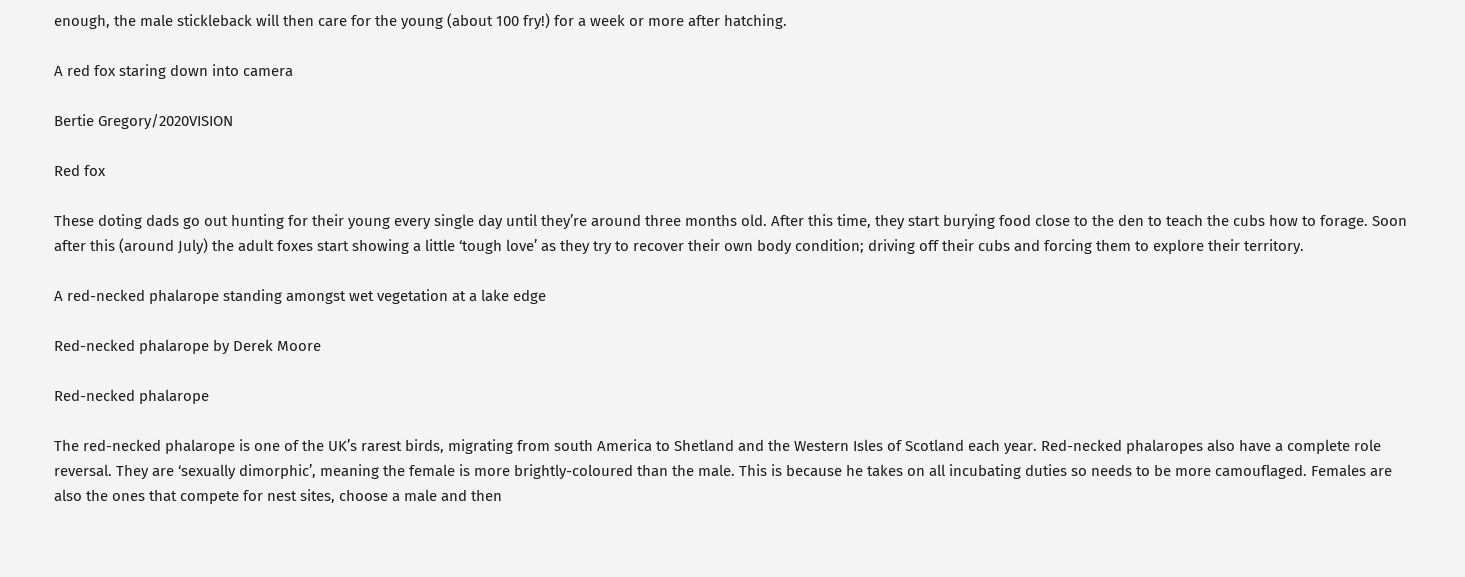enough, the male stickleback will then care for the young (about 100 fry!) for a week or more after hatching.

A red fox staring down into camera

Bertie Gregory/2020VISION

Red fox

These doting dads go out hunting for their young every single day until they’re around three months old. After this time, they start burying food close to the den to teach the cubs how to forage. Soon after this (around July) the adult foxes start showing a little ‘tough love’ as they try to recover their own body condition; driving off their cubs and forcing them to explore their territory.

A red-necked phalarope standing amongst wet vegetation at a lake edge

Red-necked phalarope by Derek Moore

Red-necked phalarope

The red-necked phalarope is one of the UK’s rarest birds, migrating from south America to Shetland and the Western Isles of Scotland each year. Red-necked phalaropes also have a complete role reversal. They are ‘sexually dimorphic’, meaning the female is more brightly-coloured than the male. This is because he takes on all incubating duties so needs to be more camouflaged. Females are also the ones that compete for nest sites, choose a male and then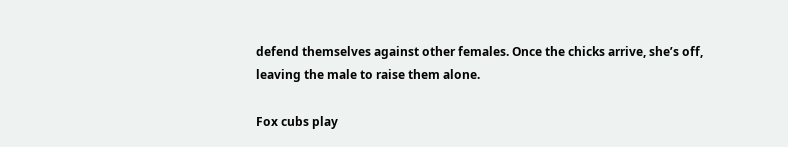defend themselves against other females. Once the chicks arrive, she’s off, leaving the male to raise them alone.

Fox cubs play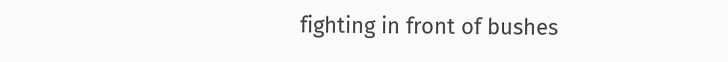fighting in front of bushes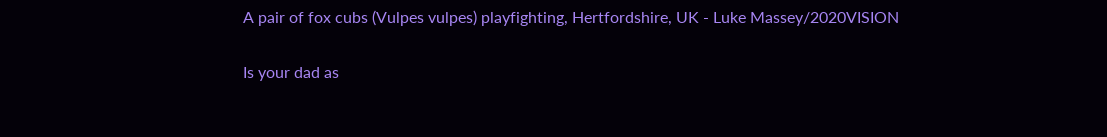A pair of fox cubs (Vulpes vulpes) playfighting, Hertfordshire, UK - Luke Massey/2020VISION

Is your dad as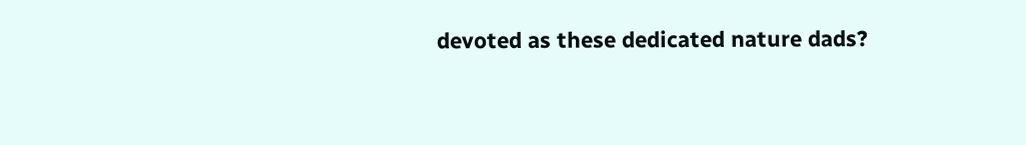devoted as these dedicated nature dads?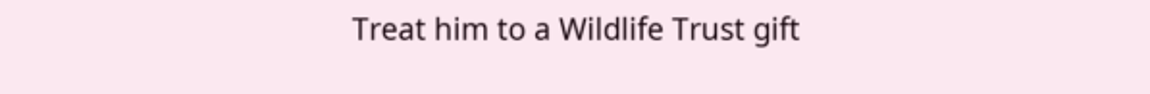Treat him to a Wildlife Trust gift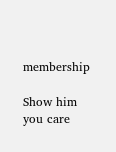membership

Show him you care